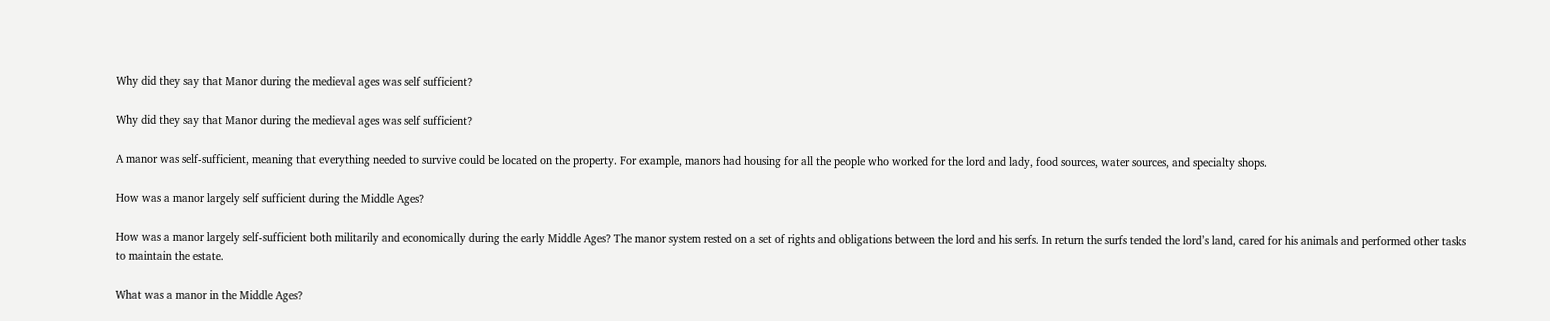Why did they say that Manor during the medieval ages was self sufficient?

Why did they say that Manor during the medieval ages was self sufficient?

A manor was self-sufficient, meaning that everything needed to survive could be located on the property. For example, manors had housing for all the people who worked for the lord and lady, food sources, water sources, and specialty shops.

How was a manor largely self sufficient during the Middle Ages?

How was a manor largely self-sufficient both militarily and economically during the early Middle Ages? The manor system rested on a set of rights and obligations between the lord and his serfs. In return the surfs tended the lord’s land, cared for his animals and performed other tasks to maintain the estate.

What was a manor in the Middle Ages?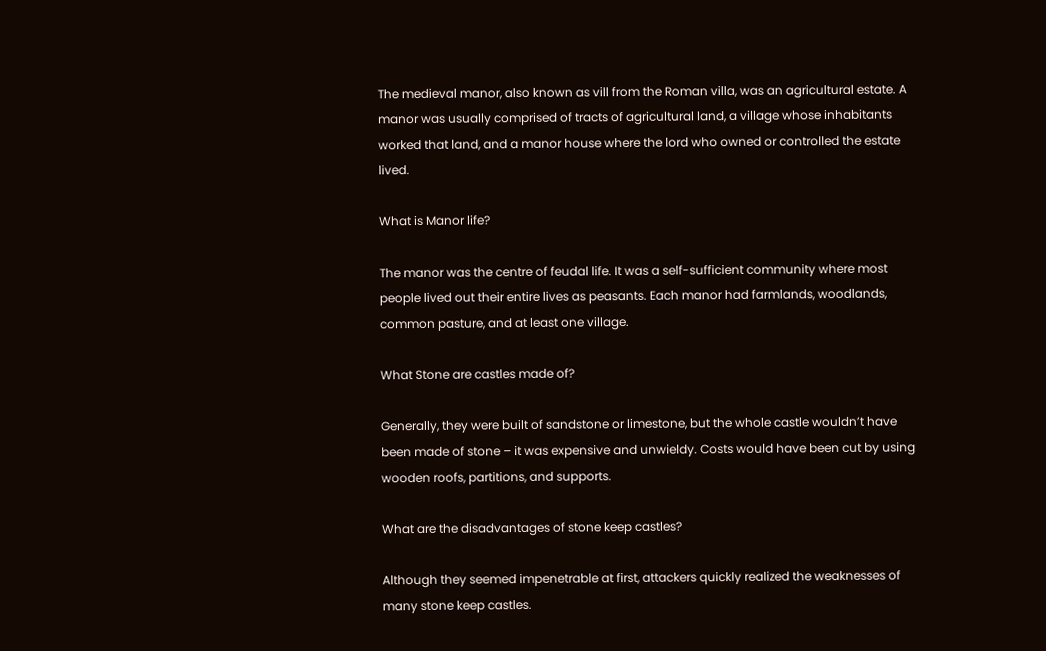The medieval manor, also known as vill from the Roman villa, was an agricultural estate. A manor was usually comprised of tracts of agricultural land, a village whose inhabitants worked that land, and a manor house where the lord who owned or controlled the estate lived.

What is Manor life?

The manor was the centre of feudal life. It was a self-sufficient community where most people lived out their entire lives as peasants. Each manor had farmlands, woodlands, common pasture, and at least one village.

What Stone are castles made of?

Generally, they were built of sandstone or limestone, but the whole castle wouldn’t have been made of stone – it was expensive and unwieldy. Costs would have been cut by using wooden roofs, partitions, and supports.

What are the disadvantages of stone keep castles?

Although they seemed impenetrable at first, attackers quickly realized the weaknesses of many stone keep castles.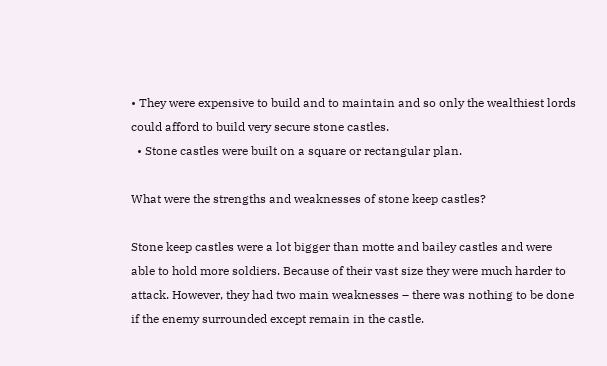• They were expensive to build and to maintain and so only the wealthiest lords could afford to build very secure stone castles.
  • Stone castles were built on a square or rectangular plan.

What were the strengths and weaknesses of stone keep castles?

Stone keep castles were a lot bigger than motte and bailey castles and were able to hold more soldiers. Because of their vast size they were much harder to attack. However, they had two main weaknesses – there was nothing to be done if the enemy surrounded except remain in the castle.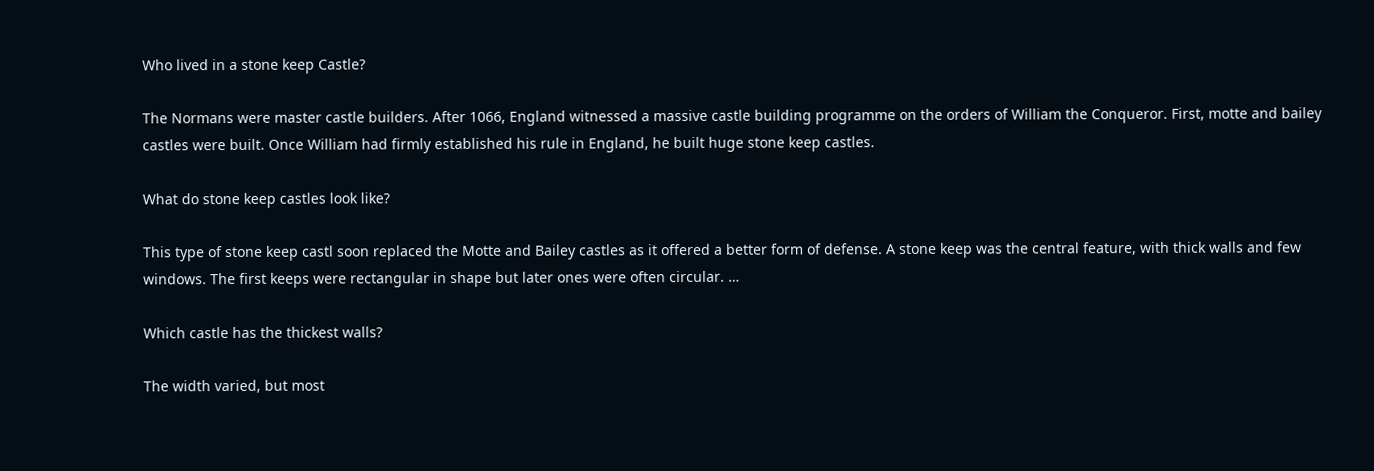Who lived in a stone keep Castle?

The Normans were master castle builders. After 1066, England witnessed a massive castle building programme on the orders of William the Conqueror. First, motte and bailey castles were built. Once William had firmly established his rule in England, he built huge stone keep castles.

What do stone keep castles look like?

This type of stone keep castl soon replaced the Motte and Bailey castles as it offered a better form of defense. A stone keep was the central feature, with thick walls and few windows. The first keeps were rectangular in shape but later ones were often circular. …

Which castle has the thickest walls?

The width varied, but most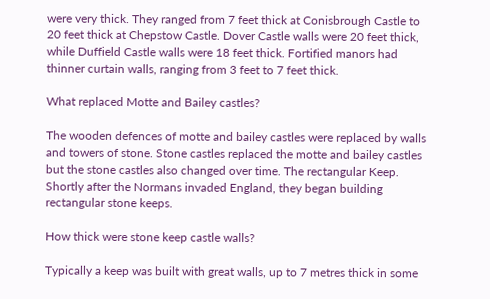were very thick. They ranged from 7 feet thick at Conisbrough Castle to 20 feet thick at Chepstow Castle. Dover Castle walls were 20 feet thick, while Duffield Castle walls were 18 feet thick. Fortified manors had thinner curtain walls, ranging from 3 feet to 7 feet thick.

What replaced Motte and Bailey castles?

The wooden defences of motte and bailey castles were replaced by walls and towers of stone. Stone castles replaced the motte and bailey castles but the stone castles also changed over time. The rectangular Keep. Shortly after the Normans invaded England, they began building rectangular stone keeps.

How thick were stone keep castle walls?

Typically a keep was built with great walls, up to 7 metres thick in some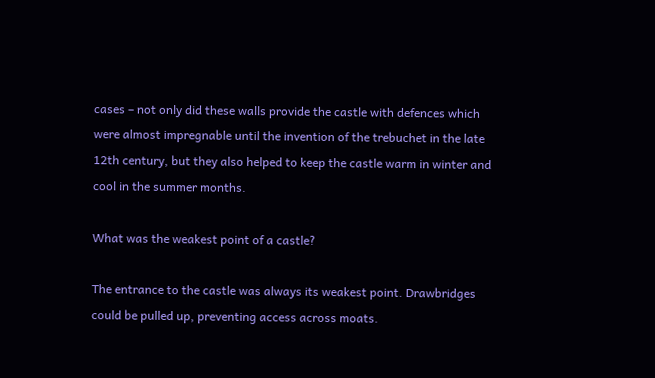cases – not only did these walls provide the castle with defences which were almost impregnable until the invention of the trebuchet in the late 12th century, but they also helped to keep the castle warm in winter and cool in the summer months.

What was the weakest point of a castle?

The entrance to the castle was always its weakest point. Drawbridges could be pulled up, preventing access across moats.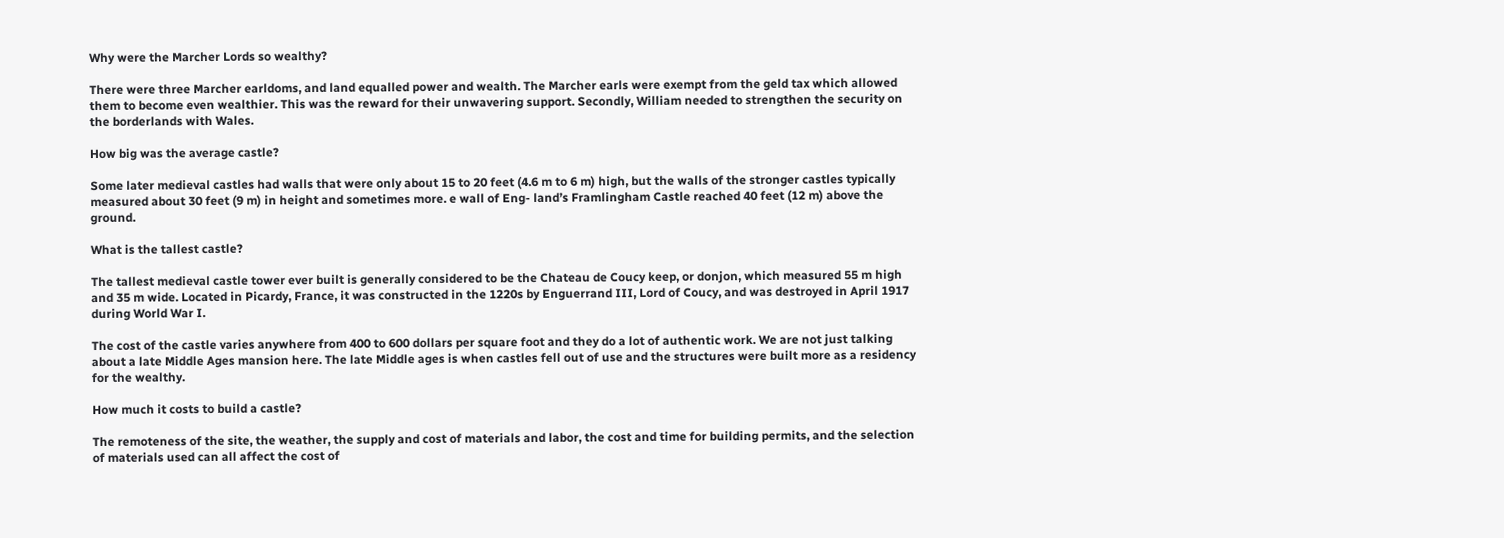Why were the Marcher Lords so wealthy?

There were three Marcher earldoms, and land equalled power and wealth. The Marcher earls were exempt from the geld tax which allowed them to become even wealthier. This was the reward for their unwavering support. Secondly, William needed to strengthen the security on the borderlands with Wales.

How big was the average castle?

Some later medieval castles had walls that were only about 15 to 20 feet (4.6 m to 6 m) high, but the walls of the stronger castles typically measured about 30 feet (9 m) in height and sometimes more. e wall of Eng- land’s Framlingham Castle reached 40 feet (12 m) above the ground.

What is the tallest castle?

The tallest medieval castle tower ever built is generally considered to be the Chateau de Coucy keep, or donjon, which measured 55 m high and 35 m wide. Located in Picardy, France, it was constructed in the 1220s by Enguerrand III, Lord of Coucy, and was destroyed in April 1917 during World War I.

The cost of the castle varies anywhere from 400 to 600 dollars per square foot and they do a lot of authentic work. We are not just talking about a late Middle Ages mansion here. The late Middle ages is when castles fell out of use and the structures were built more as a residency for the wealthy.

How much it costs to build a castle?

The remoteness of the site, the weather, the supply and cost of materials and labor, the cost and time for building permits, and the selection of materials used can all affect the cost of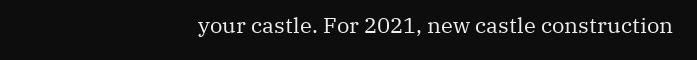your castle. For 2021, new castle construction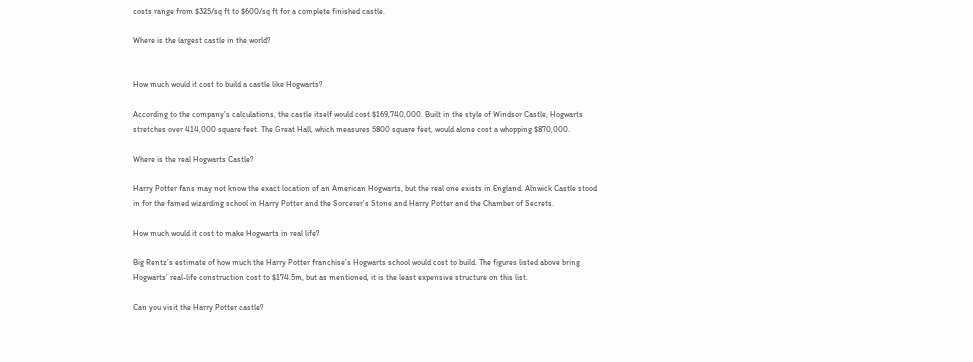costs range from $325/sq ft to $600/sq ft for a complete finished castle.

Where is the largest castle in the world?


How much would it cost to build a castle like Hogwarts?

According to the company’s calculations, the castle itself would cost $169,740,000. Built in the style of Windsor Castle, Hogwarts stretches over 414,000 square feet. The Great Hall, which measures 5800 square feet, would alone cost a whopping $870,000.

Where is the real Hogwarts Castle?

Harry Potter fans may not know the exact location of an American Hogwarts, but the real one exists in England. Alnwick Castle stood in for the famed wizarding school in Harry Potter and the Sorcerer’s Stone and Harry Potter and the Chamber of Secrets.

How much would it cost to make Hogwarts in real life?

Big Rentz’s estimate of how much the Harry Potter franchise’s Hogwarts school would cost to build. The figures listed above bring Hogwarts’ real-life construction cost to $174.5m, but as mentioned, it is the least expensive structure on this list.

Can you visit the Harry Potter castle?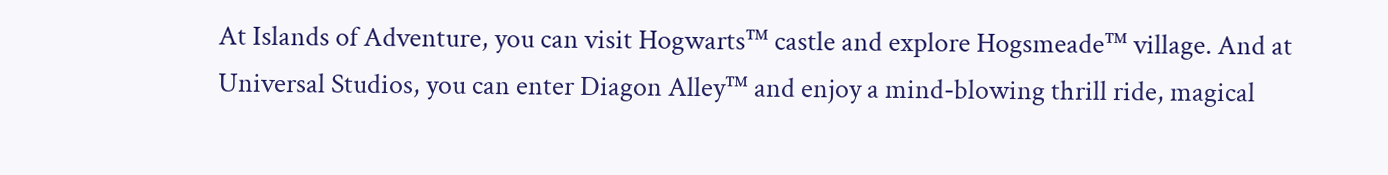At Islands of Adventure, you can visit Hogwarts™ castle and explore Hogsmeade™ village. And at Universal Studios, you can enter Diagon Alley™ and enjoy a mind-blowing thrill ride, magical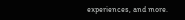experiences, and more.